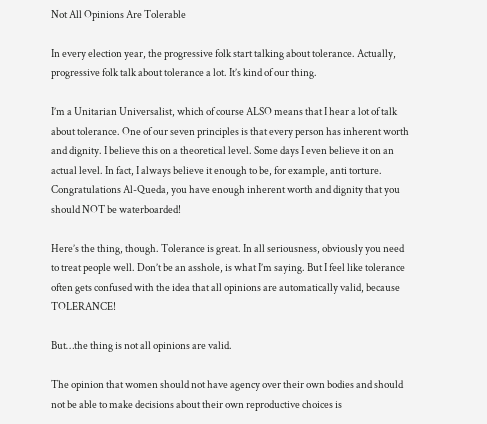Not All Opinions Are Tolerable

In every election year, the progressive folk start talking about tolerance. Actually, progressive folk talk about tolerance a lot. It’s kind of our thing.

I’m a Unitarian Universalist, which of course ALSO means that I hear a lot of talk about tolerance. One of our seven principles is that every person has inherent worth and dignity. I believe this on a theoretical level. Some days I even believe it on an actual level. In fact, I always believe it enough to be, for example, anti torture. Congratulations Al-Queda, you have enough inherent worth and dignity that you should NOT be waterboarded!

Here’s the thing, though. Tolerance is great. In all seriousness, obviously you need to treat people well. Don’t be an asshole, is what I’m saying. But I feel like tolerance often gets confused with the idea that all opinions are automatically valid, because TOLERANCE!

But…the thing is not all opinions are valid.

The opinion that women should not have agency over their own bodies and should not be able to make decisions about their own reproductive choices is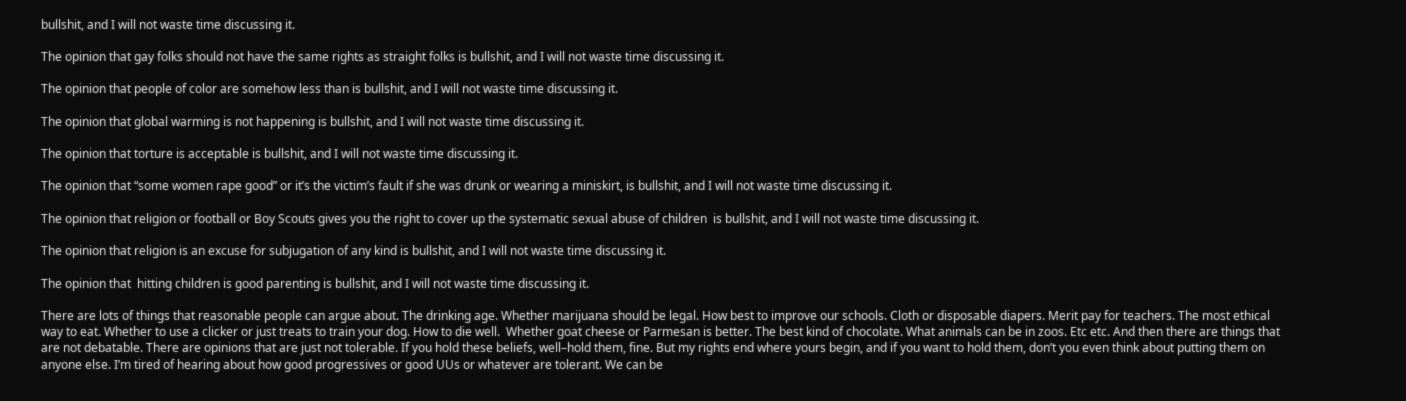bullshit, and I will not waste time discussing it.

The opinion that gay folks should not have the same rights as straight folks is bullshit, and I will not waste time discussing it.

The opinion that people of color are somehow less than is bullshit, and I will not waste time discussing it.

The opinion that global warming is not happening is bullshit, and I will not waste time discussing it.

The opinion that torture is acceptable is bullshit, and I will not waste time discussing it.

The opinion that “some women rape good” or it’s the victim’s fault if she was drunk or wearing a miniskirt, is bullshit, and I will not waste time discussing it.

The opinion that religion or football or Boy Scouts gives you the right to cover up the systematic sexual abuse of children  is bullshit, and I will not waste time discussing it.

The opinion that religion is an excuse for subjugation of any kind is bullshit, and I will not waste time discussing it.

The opinion that  hitting children is good parenting is bullshit, and I will not waste time discussing it.

There are lots of things that reasonable people can argue about. The drinking age. Whether marijuana should be legal. How best to improve our schools. Cloth or disposable diapers. Merit pay for teachers. The most ethical way to eat. Whether to use a clicker or just treats to train your dog. How to die well.  Whether goat cheese or Parmesan is better. The best kind of chocolate. What animals can be in zoos. Etc etc. And then there are things that are not debatable. There are opinions that are just not tolerable. If you hold these beliefs, well–hold them, fine. But my rights end where yours begin, and if you want to hold them, don’t you even think about putting them on anyone else. I’m tired of hearing about how good progressives or good UUs or whatever are tolerant. We can be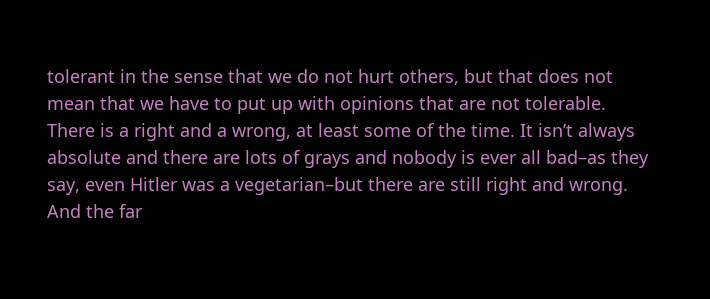tolerant in the sense that we do not hurt others, but that does not mean that we have to put up with opinions that are not tolerable. There is a right and a wrong, at least some of the time. It isn’t always absolute and there are lots of grays and nobody is ever all bad–as they say, even Hitler was a vegetarian–but there are still right and wrong. And the far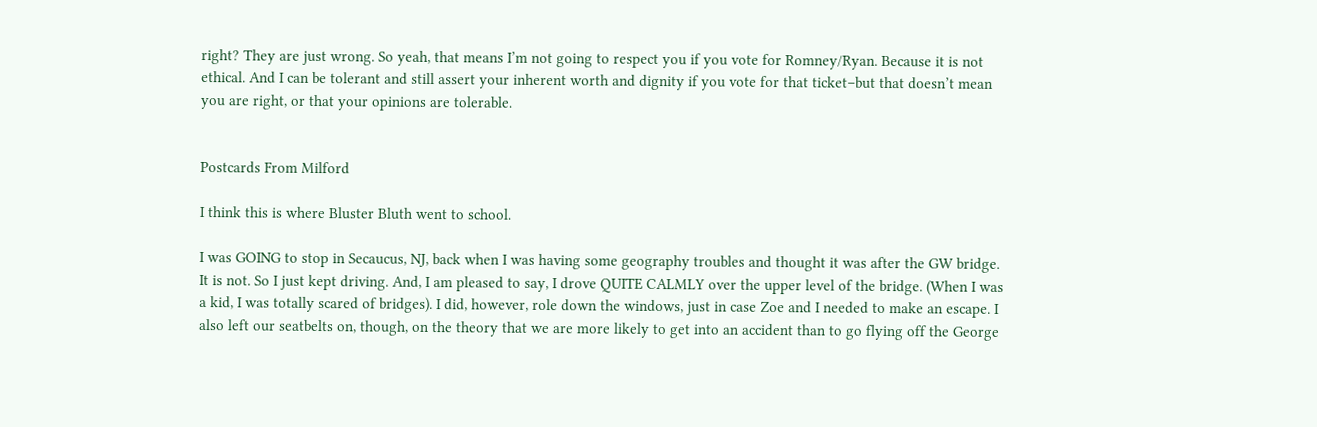right? They are just wrong. So yeah, that means I’m not going to respect you if you vote for Romney/Ryan. Because it is not ethical. And I can be tolerant and still assert your inherent worth and dignity if you vote for that ticket–but that doesn’t mean you are right, or that your opinions are tolerable.


Postcards From Milford

I think this is where Bluster Bluth went to school.

I was GOING to stop in Secaucus, NJ, back when I was having some geography troubles and thought it was after the GW bridge. It is not. So I just kept driving. And, I am pleased to say, I drove QUITE CALMLY over the upper level of the bridge. (When I was a kid, I was totally scared of bridges). I did, however, role down the windows, just in case Zoe and I needed to make an escape. I also left our seatbelts on, though, on the theory that we are more likely to get into an accident than to go flying off the George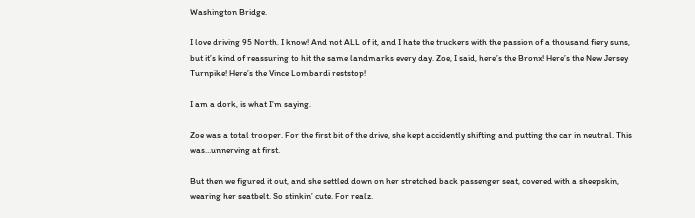Washington Bridge.

I love driving 95 North. I know! And not ALL of it, and I hate the truckers with the passion of a thousand fiery suns, but it’s kind of reassuring to hit the same landmarks every day. Zoe, I said, here’s the Bronx! Here’s the New Jersey Turnpike! Here’s the Vince Lombardi reststop!

I am a dork, is what I’m saying.

Zoe was a total trooper. For the first bit of the drive, she kept accidently shifting and putting the car in neutral. This was…unnerving at first.

But then we figured it out, and she settled down on her stretched back passenger seat, covered with a sheepskin, wearing her seatbelt. So stinkin’ cute. For realz.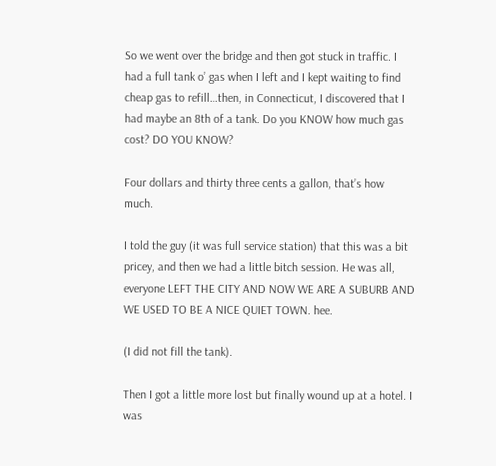So we went over the bridge and then got stuck in traffic. I had a full tank o’ gas when I left and I kept waiting to find cheap gas to refill…then, in Connecticut, I discovered that I had maybe an 8th of a tank. Do you KNOW how much gas cost? DO YOU KNOW?

Four dollars and thirty three cents a gallon, that’s how much.

I told the guy (it was full service station) that this was a bit pricey, and then we had a little bitch session. He was all, everyone LEFT THE CITY AND NOW WE ARE A SUBURB AND WE USED TO BE A NICE QUIET TOWN. hee.

(I did not fill the tank).

Then I got a little more lost but finally wound up at a hotel. I was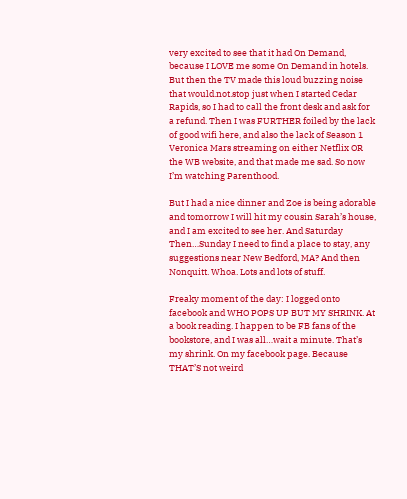very excited to see that it had On Demand, because I LOVE me some On Demand in hotels. But then the TV made this loud buzzing noise that would.not.stop just when I started Cedar Rapids, so I had to call the front desk and ask for a refund. Then I was FURTHER foiled by the lack of good wifi here, and also the lack of Season 1 Veronica Mars streaming on either Netflix OR the WB website, and that made me sad. So now I’m watching Parenthood.

But I had a nice dinner and Zoe is being adorable and tomorrow I will hit my cousin Sarah’s house, and I am excited to see her. And Saturday Then…Sunday I need to find a place to stay, any suggestions near New Bedford, MA? And then Nonquitt. Whoa. Lots and lots of stuff.

Freaky moment of the day: I logged onto facebook and WHO POPS UP BUT MY SHRINK. At a book reading. I happen to be FB fans of the bookstore, and I was all…wait a minute. That’s my shrink. On my facebook page. Because THAT’S not weird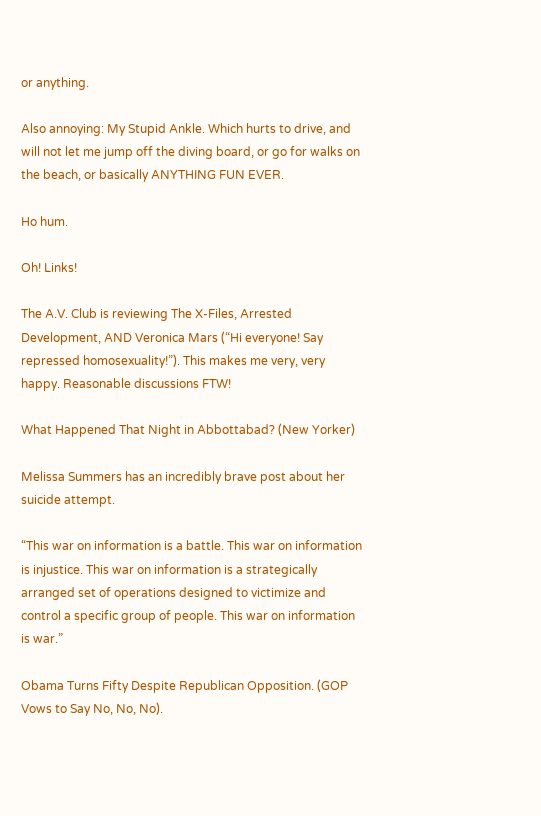or anything.

Also annoying: My Stupid Ankle. Which hurts to drive, and will not let me jump off the diving board, or go for walks on the beach, or basically ANYTHING FUN EVER.

Ho hum.

Oh! Links!

The A.V. Club is reviewing The X-Files, Arrested Development, AND Veronica Mars (“Hi everyone! Say repressed homosexuality!”). This makes me very, very happy. Reasonable discussions FTW!

What Happened That Night in Abbottabad? (New Yorker)

Melissa Summers has an incredibly brave post about her suicide attempt.

“This war on information is a battle. This war on information is injustice. This war on information is a strategically arranged set of operations designed to victimize and control a specific group of people. This war on information is war.”

Obama Turns Fifty Despite Republican Opposition. (GOP Vows to Say No, No, No).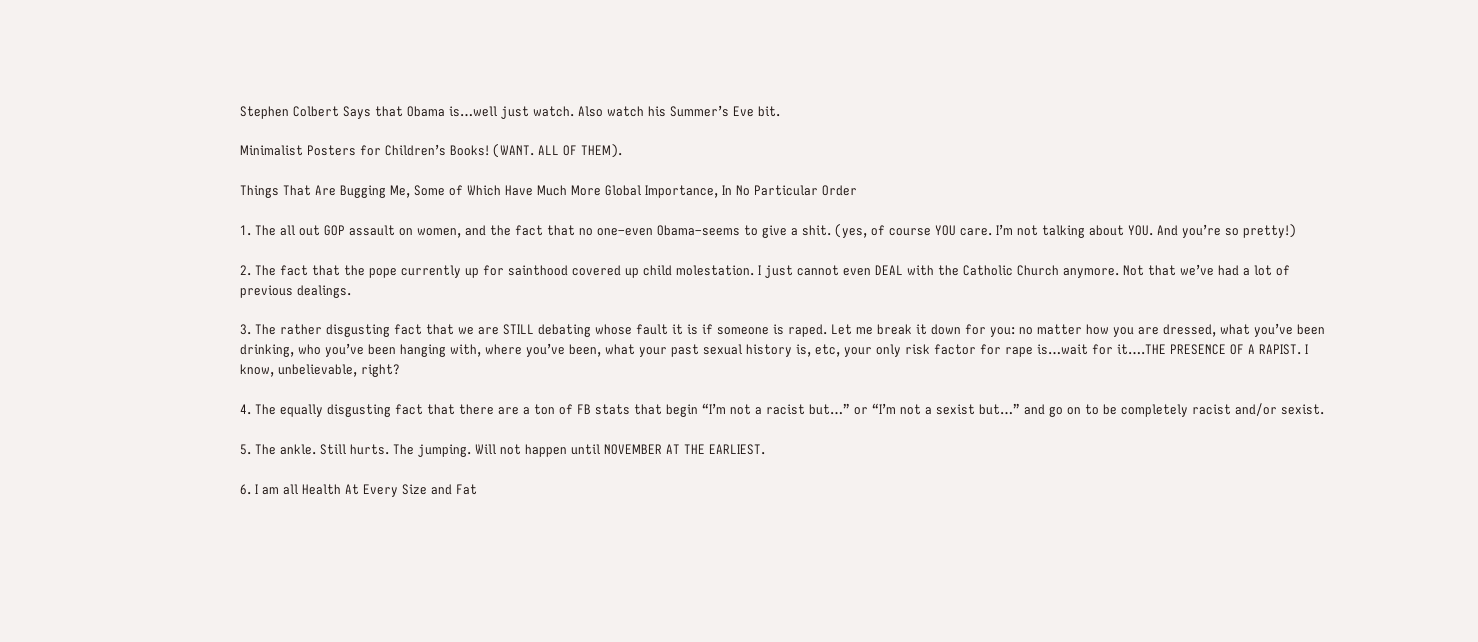Stephen Colbert Says that Obama is…well just watch. Also watch his Summer’s Eve bit.

Minimalist Posters for Children’s Books! (WANT. ALL OF THEM).

Things That Are Bugging Me, Some of Which Have Much More Global Importance, In No Particular Order

1. The all out GOP assault on women, and the fact that no one–even Obama–seems to give a shit. (yes, of course YOU care. I’m not talking about YOU. And you’re so pretty!)

2. The fact that the pope currently up for sainthood covered up child molestation. I just cannot even DEAL with the Catholic Church anymore. Not that we’ve had a lot of previous dealings.

3. The rather disgusting fact that we are STILL debating whose fault it is if someone is raped. Let me break it down for you: no matter how you are dressed, what you’ve been drinking, who you’ve been hanging with, where you’ve been, what your past sexual history is, etc, your only risk factor for rape is…wait for it….THE PRESENCE OF A RAPIST. I know, unbelievable, right?

4. The equally disgusting fact that there are a ton of FB stats that begin “I’m not a racist but…” or “I’m not a sexist but…” and go on to be completely racist and/or sexist.

5. The ankle. Still hurts. The jumping. Will not happen until NOVEMBER AT THE EARLIEST.

6. I am all Health At Every Size and Fat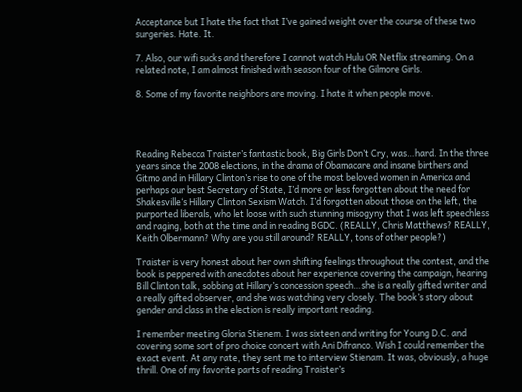Acceptance but I hate the fact that I’ve gained weight over the course of these two surgeries. Hate. It.

7. Also, our wifi sucks and therefore I cannot watch Hulu OR Netflix streaming. On a related note, I am almost finished with season four of the Gilmore Girls.

8. Some of my favorite neighbors are moving. I hate it when people move.




Reading Rebecca Traister’s fantastic book, Big Girls Don’t Cry, was…hard. In the three years since the 2008 elections, in the drama of Obamacare and insane birthers and Gitmo and in Hillary Clinton’s rise to one of the most beloved women in America and perhaps our best Secretary of State, I’d more or less forgotten about the need for Shakesville‘s Hillary Clinton Sexism Watch. I’d forgotten about those on the left, the purported liberals, who let loose with such stunning misogyny that I was left speechless and raging, both at the time and in reading BGDC. (REALLY, Chris Matthews? REALLY, Keith Olbermann? Why are you still around? REALLY, tons of other people?)

Traister is very honest about her own shifting feelings throughout the contest, and the book is peppered with anecdotes about her experience covering the campaign, hearing Bill Clinton talk, sobbing at Hillary’s concession speech…she is a really gifted writer and a really gifted observer, and she was watching very closely. The book’s story about gender and class in the election is really important reading.

I remember meeting Gloria Stienem. I was sixteen and writing for Young D.C. and covering some sort of pro choice concert with Ani Difranco. Wish I could remember the exact event. At any rate, they sent me to interview Stienam. It was, obviously, a huge thrill. One of my favorite parts of reading Traister’s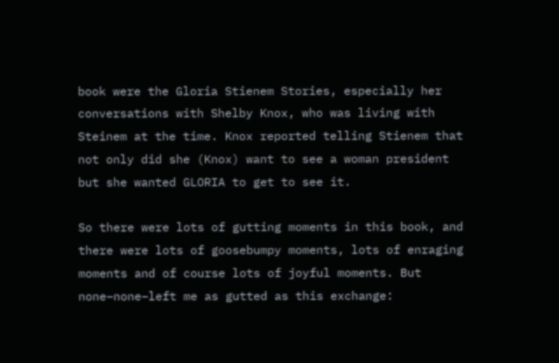book were the Gloria Stienem Stories, especially her conversations with Shelby Knox, who was living with Steinem at the time. Knox reported telling Stienem that not only did she (Knox) want to see a woman president but she wanted GLORIA to get to see it.

So there were lots of gutting moments in this book, and there were lots of goosebumpy moments, lots of enraging moments and of course lots of joyful moments. But none–none–left me as gutted as this exchange: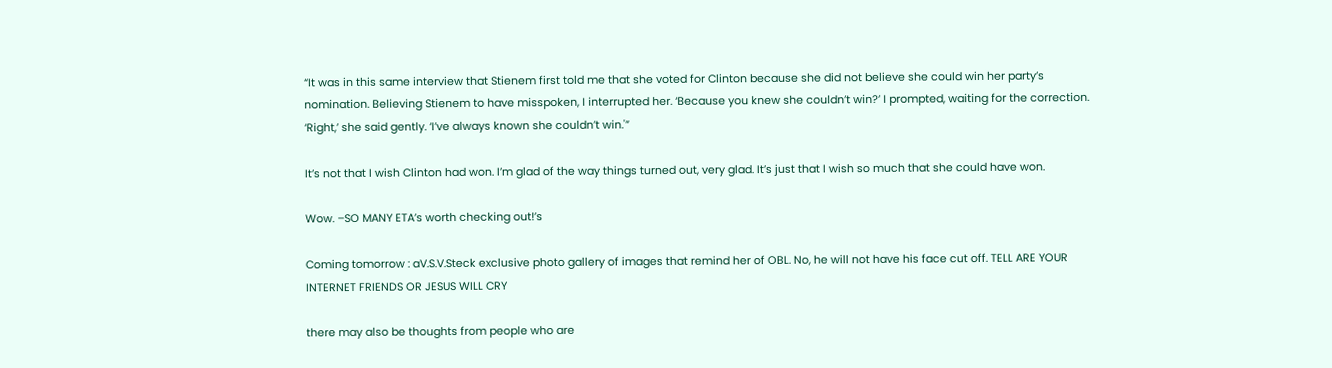“It was in this same interview that Stienem first told me that she voted for Clinton because she did not believe she could win her party’s nomination. Believing Stienem to have misspoken, I interrupted her. ‘Because you knew she couldn’t win?’ I prompted, waiting for the correction. ‘Right,’ she said gently. ‘I’ve always known she couldn’t win.'”

It’s not that I wish Clinton had won. I’m glad of the way things turned out, very glad. It’s just that I wish so much that she could have won.

Wow. –SO MANY ETA’s worth checking out!’s

Coming tomorrow : aV.S.V.Steck exclusive photo gallery of images that remind her of OBL. No, he will not have his face cut off. TELL ARE YOUR INTERNET FRIENDS OR JESUS WILL CRY

there may also be thoughts from people who are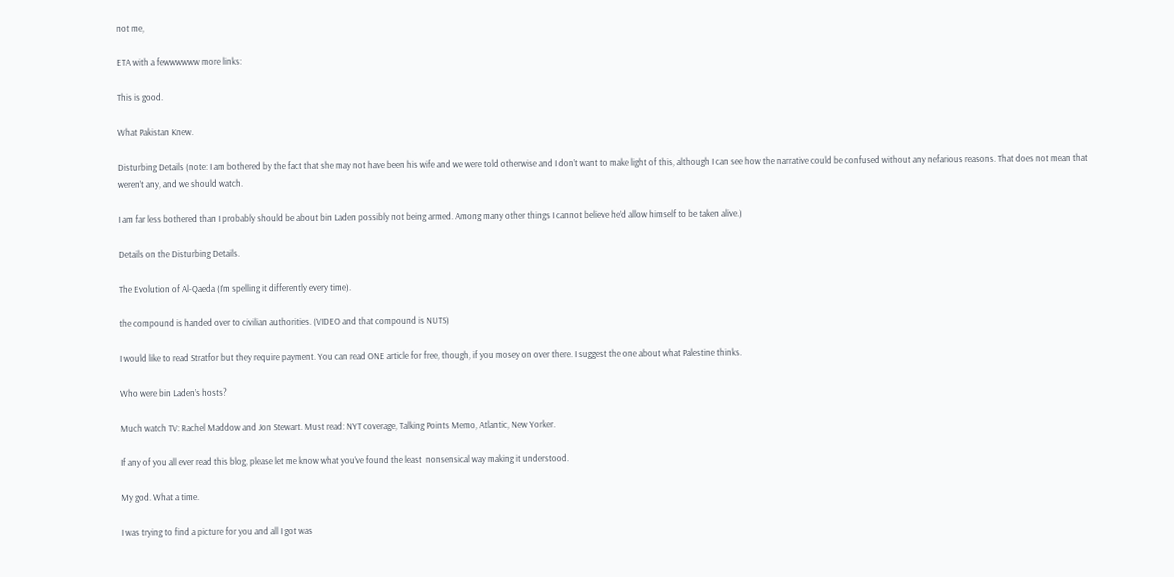not me,

ETA with a fewwwwww more links:

This is good.

What Pakistan Knew.

Disturbing Details (note: I am bothered by the fact that she may not have been his wife and we were told otherwise and I don’t want to make light of this, although I can see how the narrative could be confused without any nefarious reasons. That does not mean that weren’t any, and we should watch.

I am far less bothered than I probably should be about bin Laden possibly not being armed. Among many other things I cannot believe he’d allow himself to be taken alive.)

Details on the Disturbing Details.

The Evolution of Al-Qaeda (I’m spelling it differently every time).

the compound is handed over to civilian authorities. (VIDEO and that compound is NUTS)

I would like to read Stratfor but they require payment. You can read ONE article for free, though, if you mosey on over there. I suggest the one about what Palestine thinks.

Who were bin Laden’s hosts?

Much watch TV: Rachel Maddow and Jon Stewart. Must read: NYT coverage, Talking Points Memo, Atlantic, New Yorker.

If any of you all ever read this blog, please let me know what you’ve found the least  nonsensical way making it understood.

My god. What a time.

I was trying to find a picture for you and all I got was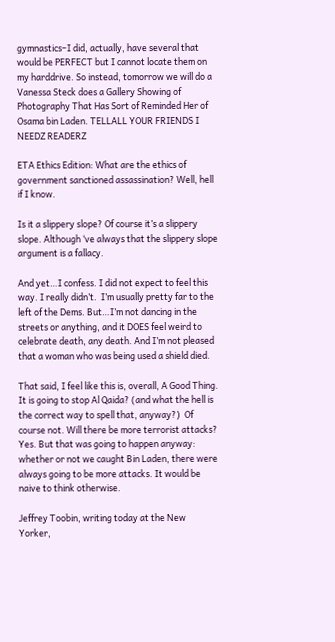gymnastics–I did, actually, have several that would be PERFECT but I cannot locate them on my harddrive. So instead, tomorrow we will do a Vanessa Steck does a Gallery Showing of Photography That Has Sort of Reminded Her of Osama bin Laden. TELLALL YOUR FRIENDS I NEEDZ READERZ

ETA Ethics Edition: What are the ethics of government sanctioned assassination? Well, hell if I know.

Is it a slippery slope? Of course it’s a slippery slope. Although ‘ve always that the slippery slope argument is a fallacy.

And yet…I confess. I did not expect to feel this way. I really didn’t.  I’m usually pretty far to the left of the Dems. But…I’m not dancing in the streets or anything, and it DOES feel weird to celebrate death, any death. And I’m not pleased that a woman who was being used a shield died.

That said, I feel like this is, overall, A Good Thing. It is going to stop Al Qaida? (and what the hell is the correct way to spell that, anyway?)  Of course not. Will there be more terrorist attacks? Yes. But that was going to happen anyway: whether or not we caught Bin Laden, there were always going to be more attacks. It would be naive to think otherwise.

Jeffrey Toobin, writing today at the New Yorker,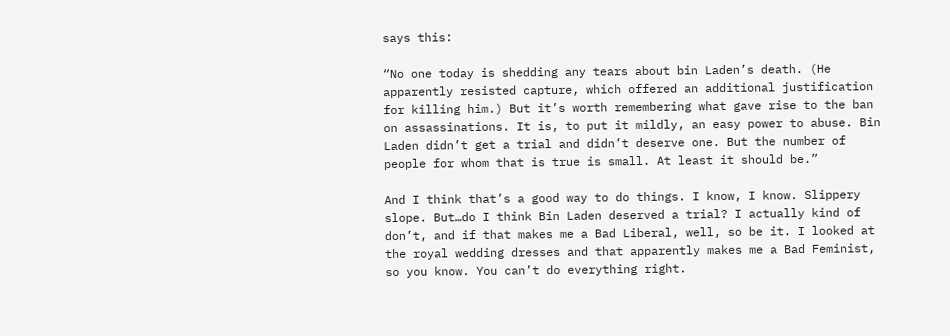says this:

“No one today is shedding any tears about bin Laden’s death. (He apparently resisted capture, which offered an additional justification for killing him.) But it’s worth remembering what gave rise to the ban on assassinations. It is, to put it mildly, an easy power to abuse. Bin Laden didn’t get a trial and didn’t deserve one. But the number of people for whom that is true is small. At least it should be.”

And I think that’s a good way to do things. I know, I know. Slippery slope. But…do I think Bin Laden deserved a trial? I actually kind of don’t, and if that makes me a Bad Liberal, well, so be it. I looked at the royal wedding dresses and that apparently makes me a Bad Feminist, so you know. You can’t do everything right.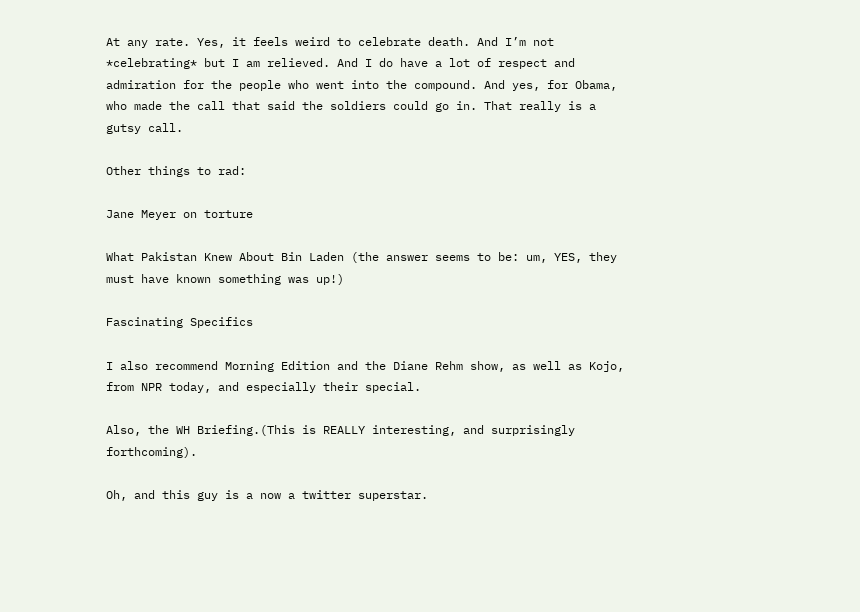At any rate. Yes, it feels weird to celebrate death. And I’m not *celebrating* but I am relieved. And I do have a lot of respect and admiration for the people who went into the compound. And yes, for Obama, who made the call that said the soldiers could go in. That really is a gutsy call.

Other things to rad:

Jane Meyer on torture

What Pakistan Knew About Bin Laden (the answer seems to be: um, YES, they must have known something was up!)

Fascinating Specifics

I also recommend Morning Edition and the Diane Rehm show, as well as Kojo, from NPR today, and especially their special.

Also, the WH Briefing.(This is REALLY interesting, and surprisingly forthcoming).

Oh, and this guy is a now a twitter superstar.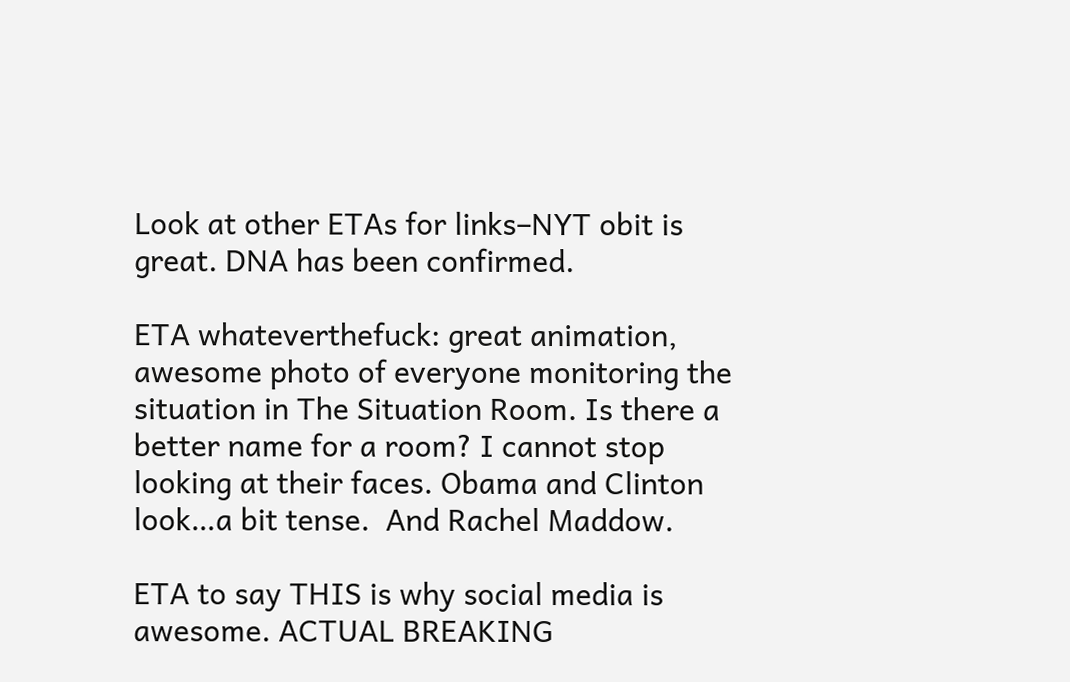Look at other ETAs for links–NYT obit is great. DNA has been confirmed.

ETA whateverthefuck: great animation, awesome photo of everyone monitoring the situation in The Situation Room. Is there a better name for a room? I cannot stop looking at their faces. Obama and Clinton look…a bit tense.  And Rachel Maddow.

ETA to say THIS is why social media is awesome. ACTUAL BREAKING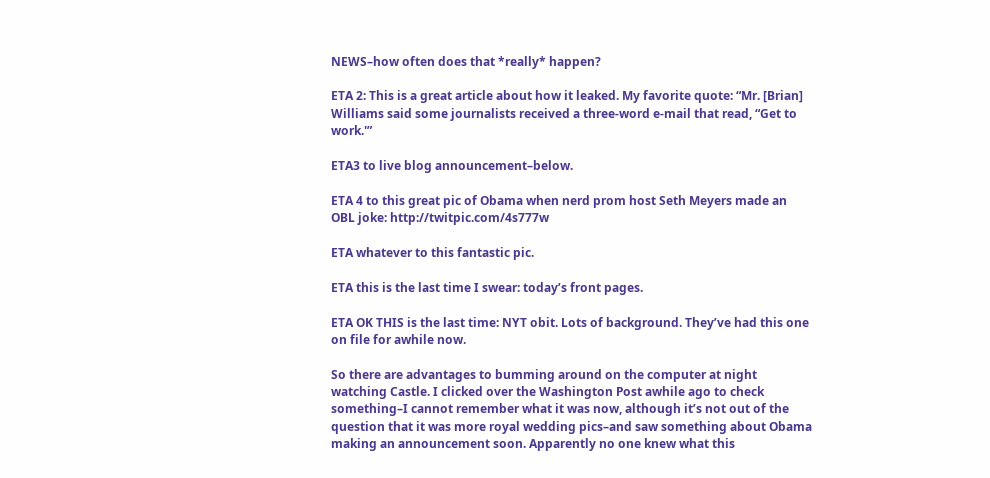NEWS–how often does that *really* happen?

ETA 2: This is a great article about how it leaked. My favorite quote: “Mr. [Brian] Williams said some journalists received a three-word e-mail that read, “Get to work.'”

ETA3 to live blog announcement–below.

ETA 4 to this great pic of Obama when nerd prom host Seth Meyers made an OBL joke: http://twitpic.com/4s777w

ETA whatever to this fantastic pic.

ETA this is the last time I swear: today’s front pages.

ETA OK THIS is the last time: NYT obit. Lots of background. They’ve had this one on file for awhile now.

So there are advantages to bumming around on the computer at night watching Castle. I clicked over the Washington Post awhile ago to check something–I cannot remember what it was now, although it’s not out of the question that it was more royal wedding pics–and saw something about Obama making an announcement soon. Apparently no one knew what this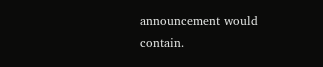announcement would contain.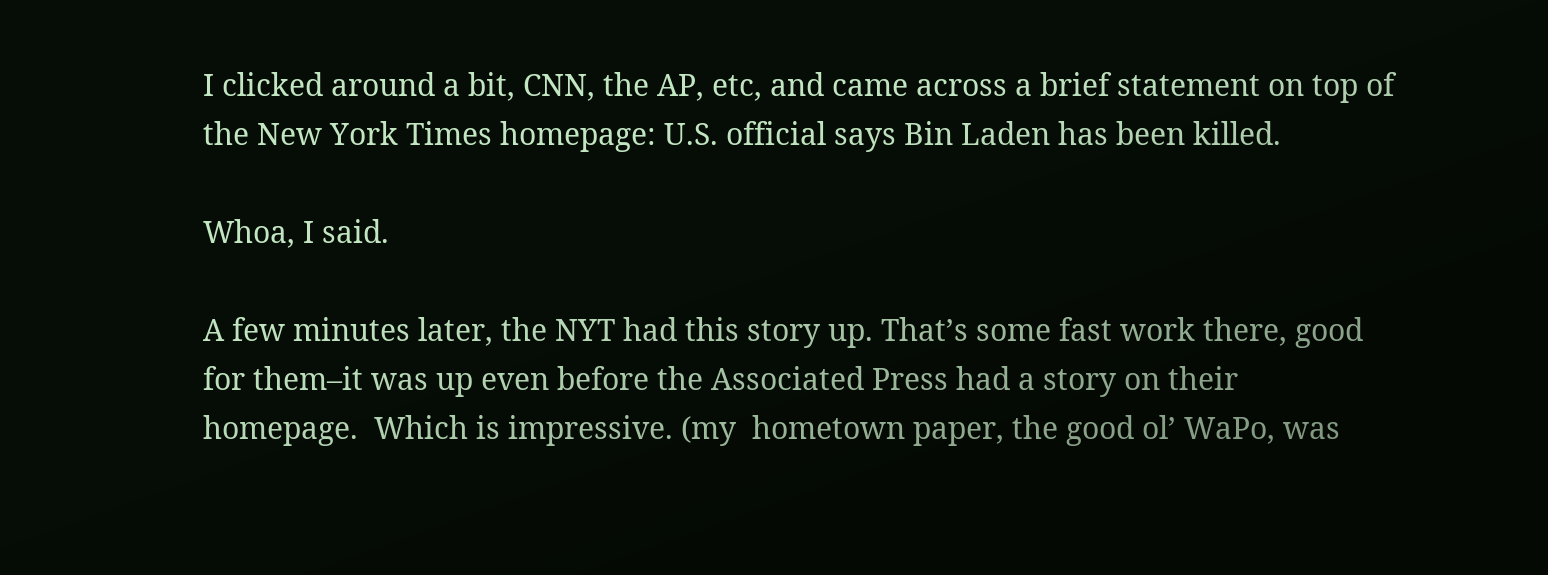I clicked around a bit, CNN, the AP, etc, and came across a brief statement on top of the New York Times homepage: U.S. official says Bin Laden has been killed.

Whoa, I said.

A few minutes later, the NYT had this story up. That’s some fast work there, good for them–it was up even before the Associated Press had a story on their homepage.  Which is impressive. (my  hometown paper, the good ol’ WaPo, was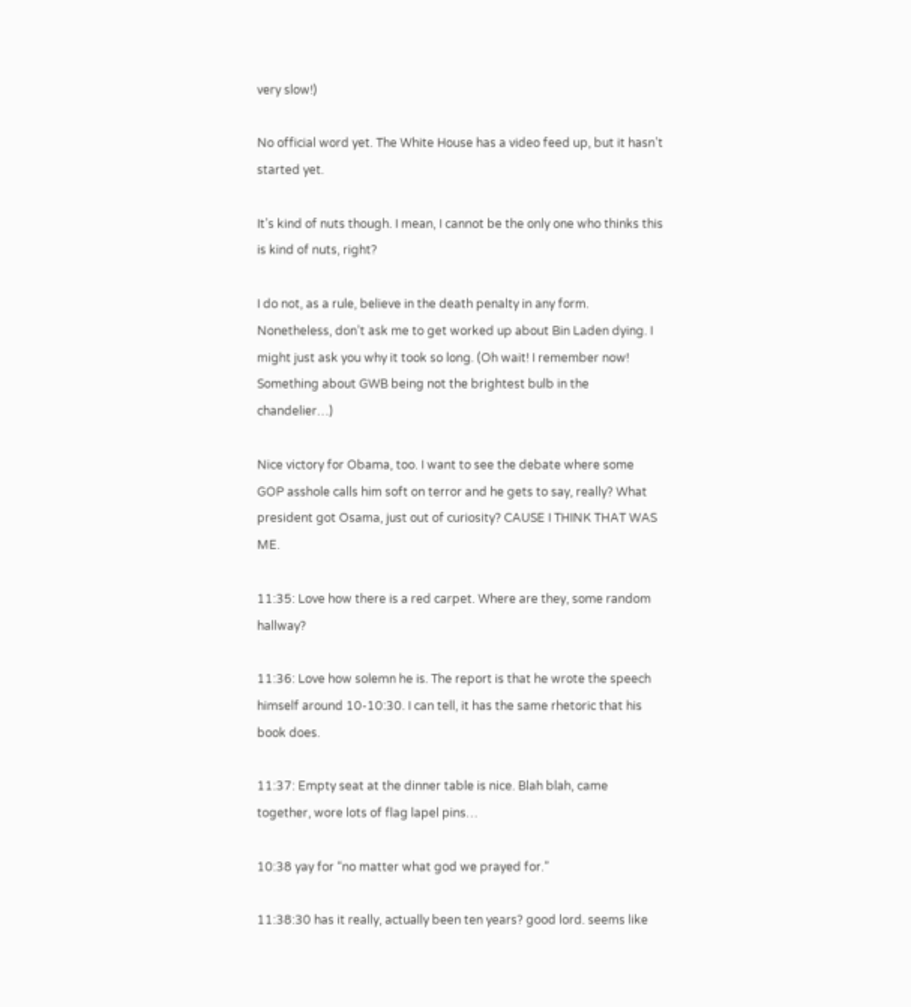very slow!)

No official word yet. The White House has a video feed up, but it hasn’t started yet.

It’s kind of nuts though. I mean, I cannot be the only one who thinks this is kind of nuts, right?

I do not, as a rule, believe in the death penalty in any form. Nonetheless, don’t ask me to get worked up about Bin Laden dying. I might just ask you why it took so long. (Oh wait! I remember now! Something about GWB being not the brightest bulb in the chandelier…)

Nice victory for Obama, too. I want to see the debate where some GOP asshole calls him soft on terror and he gets to say, really? What president got Osama, just out of curiosity? CAUSE I THINK THAT WAS ME.

11:35: Love how there is a red carpet. Where are they, some random hallway?

11:36: Love how solemn he is. The report is that he wrote the speech himself around 10-10:30. I can tell, it has the same rhetoric that his book does.

11:37: Empty seat at the dinner table is nice. Blah blah, came together, wore lots of flag lapel pins…

10:38 yay for “no matter what god we prayed for.”

11:38:30 has it really, actually been ten years? good lord. seems like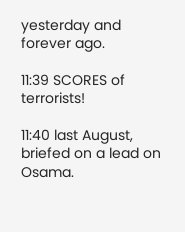yesterday and forever ago.

11:39 SCORES of terrorists!

11:40 last August, briefed on a lead on Osama.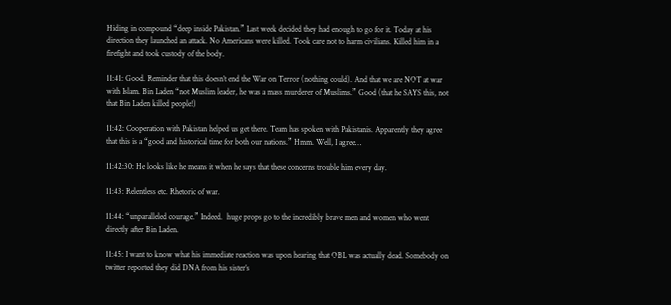Hiding in compound “deep inside Pakistan.” Last week decided they had enough to go for it. Today at his direction they launched an attack. No Americans were killed. Took care not to harm civilians. Killed him in a firefight and took custody of the body.

11:41: Good. Reminder that this doesn’t end the War on Terror (nothing could). And that we are NOT at war with Islam. Bin Laden “not Muslim leader, he was a mass murderer of Muslims.” Good (that he SAYS this, not that Bin Laden killed people!)

11:42: Cooperation with Pakistan helped us get there. Team has spoken with Pakistanis. Apparently they agree that this is a “good and historical time for both our nations.” Hmm. Well, I agree…

11:42:30: He looks like he means it when he says that these concerns trouble him every day.

11:43: Relentless etc. Rhetoric of war.

11:44: “unparalleled courage.” Indeed.  huge props go to the incredibly brave men and women who went directly after Bin Laden.

11:45: I want to know what his immediate reaction was upon hearing that OBL was actually dead. Somebody on twitter reported they did DNA from his sister’s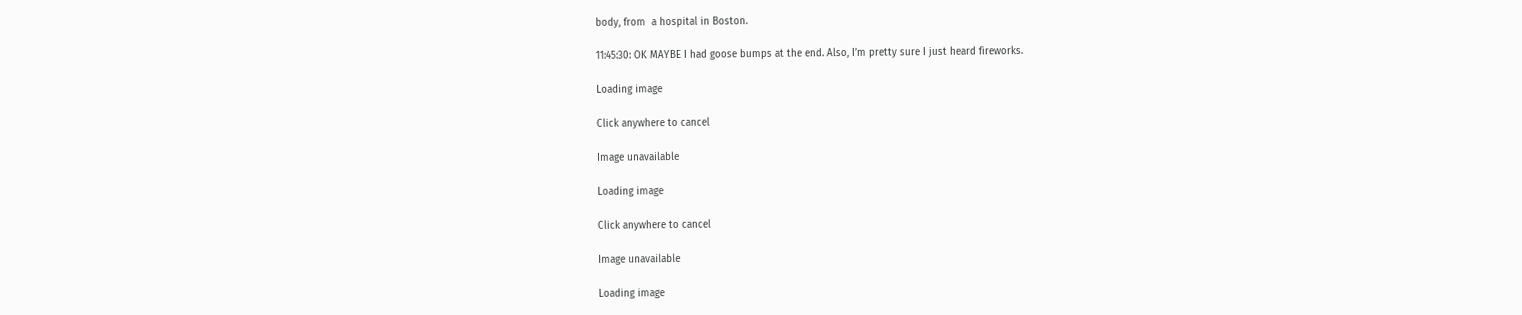body, from  a hospital in Boston.

11:45:30: OK MAYBE I had goose bumps at the end. Also, I’m pretty sure I just heard fireworks.

Loading image

Click anywhere to cancel

Image unavailable

Loading image

Click anywhere to cancel

Image unavailable

Loading image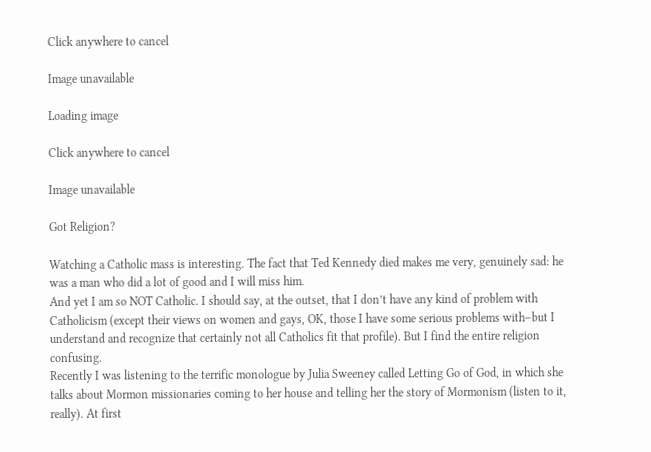Click anywhere to cancel

Image unavailable

Loading image

Click anywhere to cancel

Image unavailable

Got Religion?

Watching a Catholic mass is interesting. The fact that Ted Kennedy died makes me very, genuinely sad: he was a man who did a lot of good and I will miss him.
And yet I am so NOT Catholic. I should say, at the outset, that I don’t have any kind of problem with Catholicism (except their views on women and gays, OK, those I have some serious problems with–but I understand and recognize that certainly not all Catholics fit that profile). But I find the entire religion confusing.
Recently I was listening to the terrific monologue by Julia Sweeney called Letting Go of God, in which she talks about Mormon missionaries coming to her house and telling her the story of Mormonism (listen to it, really). At first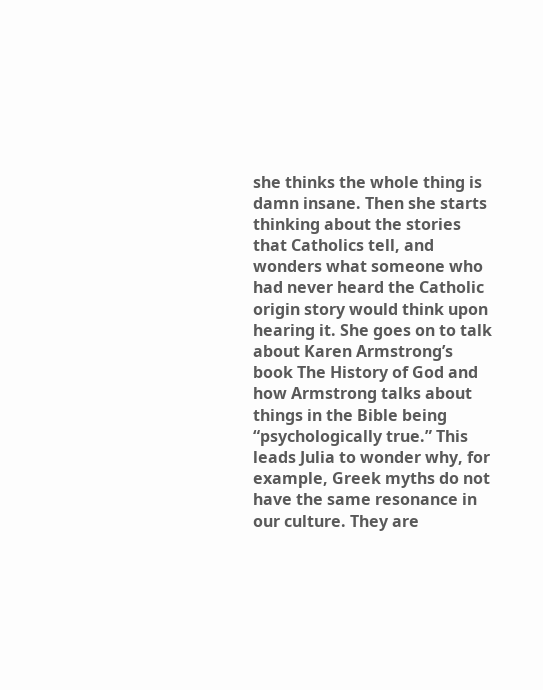she thinks the whole thing is damn insane. Then she starts thinking about the stories that Catholics tell, and wonders what someone who had never heard the Catholic origin story would think upon hearing it. She goes on to talk about Karen Armstrong’s book The History of God and how Armstrong talks about things in the Bible being “psychologically true.” This leads Julia to wonder why, for example, Greek myths do not have the same resonance in our culture. They are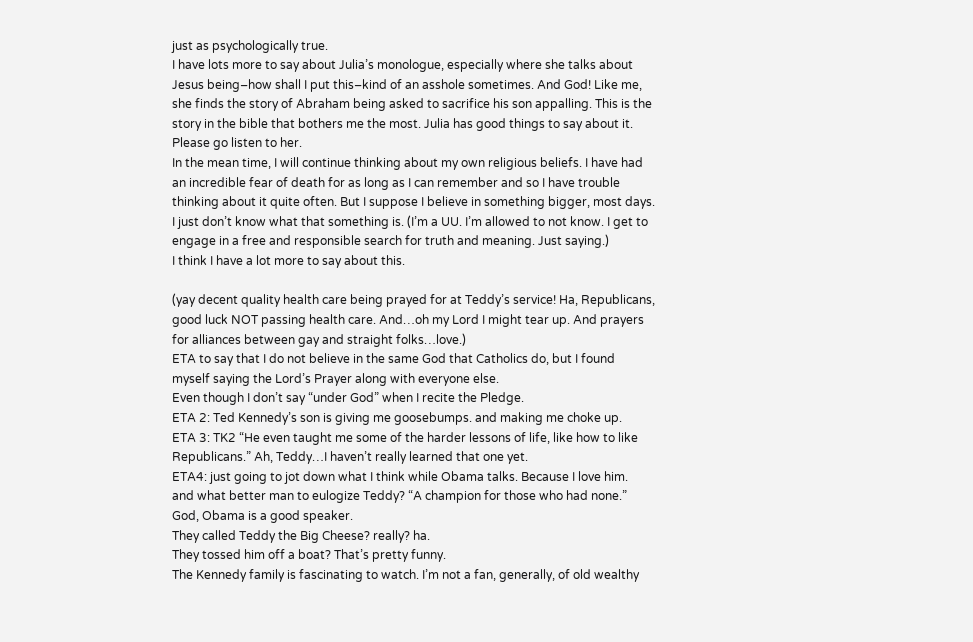just as psychologically true.
I have lots more to say about Julia’s monologue, especially where she talks about Jesus being–how shall I put this–kind of an asshole sometimes. And God! Like me, she finds the story of Abraham being asked to sacrifice his son appalling. This is the story in the bible that bothers me the most. Julia has good things to say about it. Please go listen to her.
In the mean time, I will continue thinking about my own religious beliefs. I have had an incredible fear of death for as long as I can remember and so I have trouble thinking about it quite often. But I suppose I believe in something bigger, most days. I just don’t know what that something is. (I’m a UU. I’m allowed to not know. I get to engage in a free and responsible search for truth and meaning. Just saying.)
I think I have a lot more to say about this.

(yay decent quality health care being prayed for at Teddy’s service! Ha, Republicans, good luck NOT passing health care. And…oh my Lord I might tear up. And prayers for alliances between gay and straight folks…love.)
ETA to say that I do not believe in the same God that Catholics do, but I found myself saying the Lord’s Prayer along with everyone else.
Even though I don’t say “under God” when I recite the Pledge.
ETA 2: Ted Kennedy’s son is giving me goosebumps. and making me choke up.
ETA 3: TK2 “He even taught me some of the harder lessons of life, like how to like Republicans.” Ah, Teddy…I haven’t really learned that one yet.
ETA4: just going to jot down what I think while Obama talks. Because I love him.
and what better man to eulogize Teddy? “A champion for those who had none.”
God, Obama is a good speaker.
They called Teddy the Big Cheese? really? ha.
They tossed him off a boat? That’s pretty funny.
The Kennedy family is fascinating to watch. I’m not a fan, generally, of old wealthy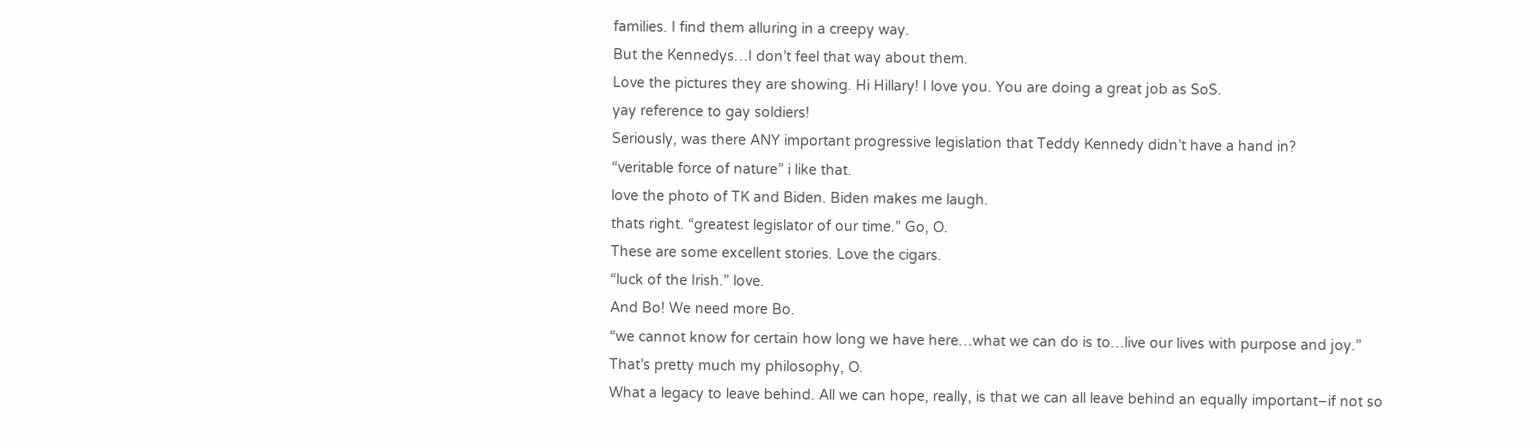families. I find them alluring in a creepy way.
But the Kennedys…I don’t feel that way about them.
Love the pictures they are showing. Hi Hillary! I love you. You are doing a great job as SoS.
yay reference to gay soldiers!
Seriously, was there ANY important progressive legislation that Teddy Kennedy didn’t have a hand in?
“veritable force of nature” i like that.
love the photo of TK and Biden. Biden makes me laugh.
thats right. “greatest legislator of our time.” Go, O.
These are some excellent stories. Love the cigars.
“luck of the Irish.” love.
And Bo! We need more Bo.
“we cannot know for certain how long we have here…what we can do is to…live our lives with purpose and joy.”
That’s pretty much my philosophy, O.
What a legacy to leave behind. All we can hope, really, is that we can all leave behind an equally important–if not so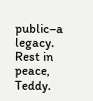public–a legacy.
Rest in peace, Teddy.